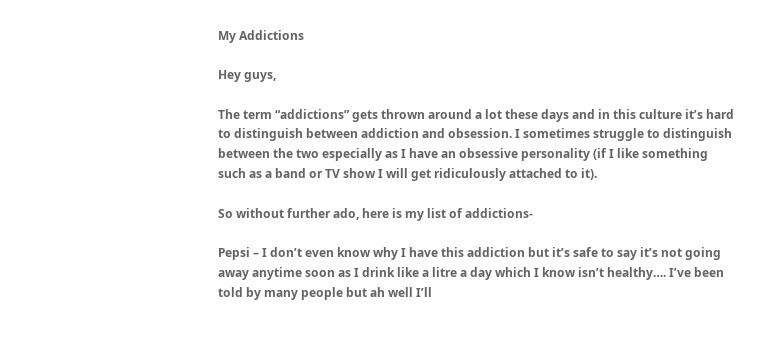My Addictions

Hey guys,

The term “addictions” gets thrown around a lot these days and in this culture it’s hard to distinguish between addiction and obsession. I sometimes struggle to distinguish between the two especially as I have an obsessive personality (if I like something such as a band or TV show I will get ridiculously attached to it).

So without further ado, here is my list of addictions-

Pepsi – I don’t even know why I have this addiction but it’s safe to say it’s not going away anytime soon as I drink like a litre a day which I know isn’t healthy…. I’ve been told by many people but ah well I’ll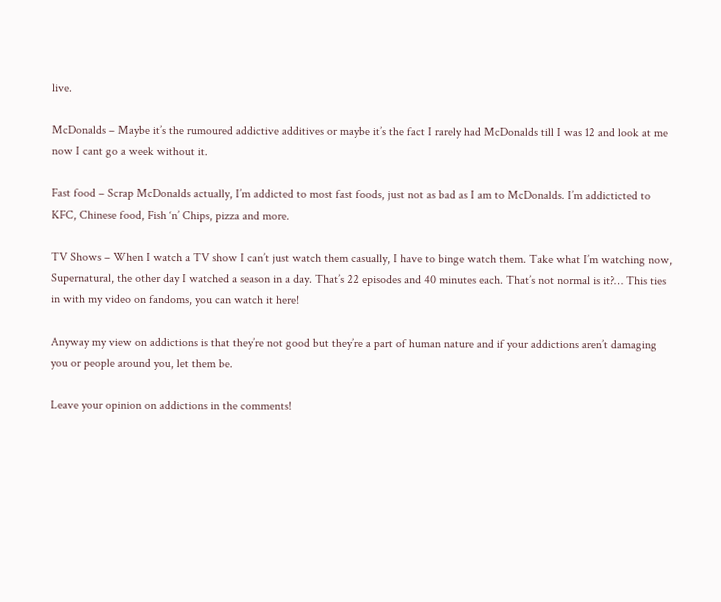live.

McDonalds – Maybe it’s the rumoured addictive additives or maybe it’s the fact I rarely had McDonalds till I was 12 and look at me now I cant go a week without it.

Fast food – Scrap McDonalds actually, I’m addicted to most fast foods, just not as bad as I am to McDonalds. I’m addicticted to KFC, Chinese food, Fish ‘n’ Chips, pizza and more.

TV Shows – When I watch a TV show I can’t just watch them casually, I have to binge watch them. Take what I’m watching now, Supernatural, the other day I watched a season in a day. That’s 22 episodes and 40 minutes each. That’s not normal is it?… This ties in with my video on fandoms, you can watch it here!

Anyway my view on addictions is that they’re not good but they’re a part of human nature and if your addictions aren’t damaging you or people around you, let them be.

Leave your opinion on addictions in the comments!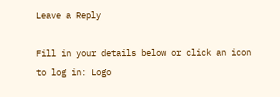Leave a Reply

Fill in your details below or click an icon to log in: Logo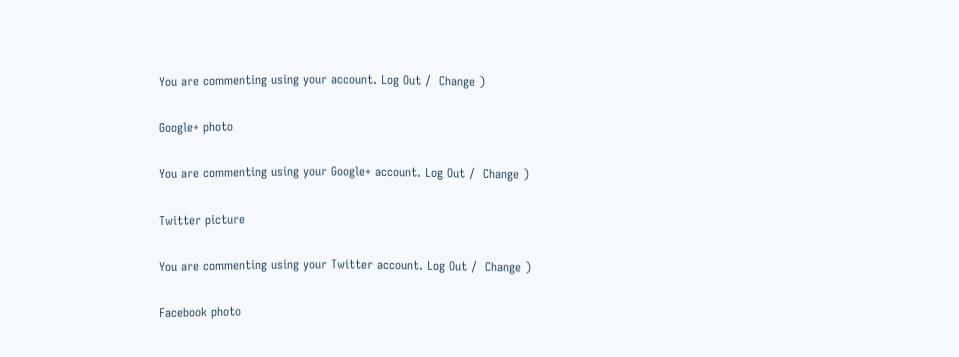You are commenting using your account. Log Out /  Change )

Google+ photo

You are commenting using your Google+ account. Log Out /  Change )

Twitter picture

You are commenting using your Twitter account. Log Out /  Change )

Facebook photo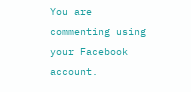You are commenting using your Facebook account.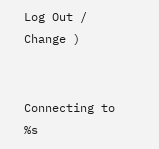Log Out /  Change )


Connecting to %s